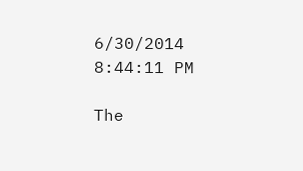6/30/2014 8:44:11 PM

The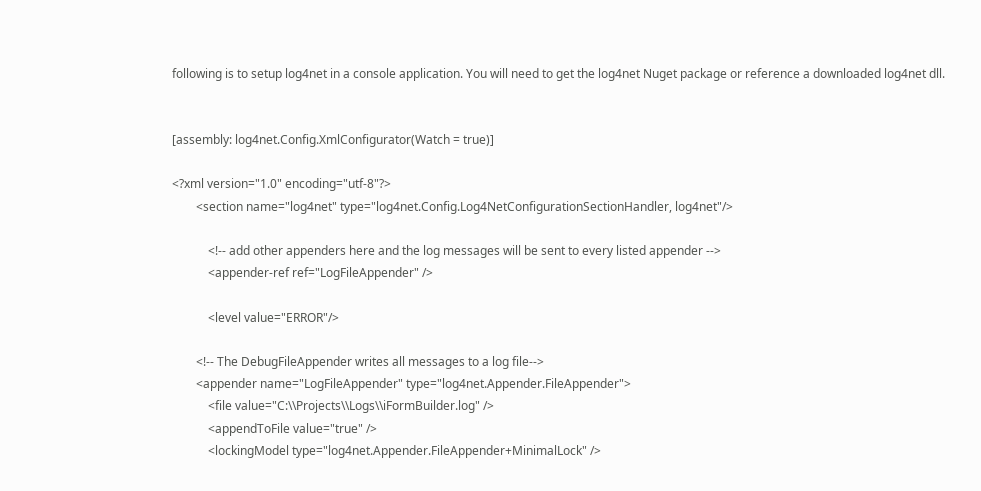following is to setup log4net in a console application. You will need to get the log4net Nuget package or reference a downloaded log4net dll.


[assembly: log4net.Config.XmlConfigurator(Watch = true)]

<?xml version="1.0" encoding="utf-8"?>
        <section name="log4net" type="log4net.Config.Log4NetConfigurationSectionHandler, log4net"/>

            <!-- add other appenders here and the log messages will be sent to every listed appender -->
            <appender-ref ref="LogFileAppender" />

            <level value="ERROR"/>

        <!-- The DebugFileAppender writes all messages to a log file-->
        <appender name="LogFileAppender" type="log4net.Appender.FileAppender">
            <file value="C:\\Projects\\Logs\\iFormBuilder.log" />
            <appendToFile value="true" />
            <lockingModel type="log4net.Appender.FileAppender+MinimalLock" />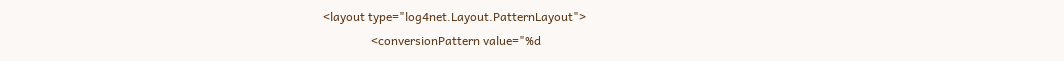<layout type="log4net.Layout.PatternLayout">
                <conversionPattern value="%d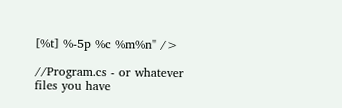[%t] %-5p %c %m%n" />

//Program.cs - or whatever files you have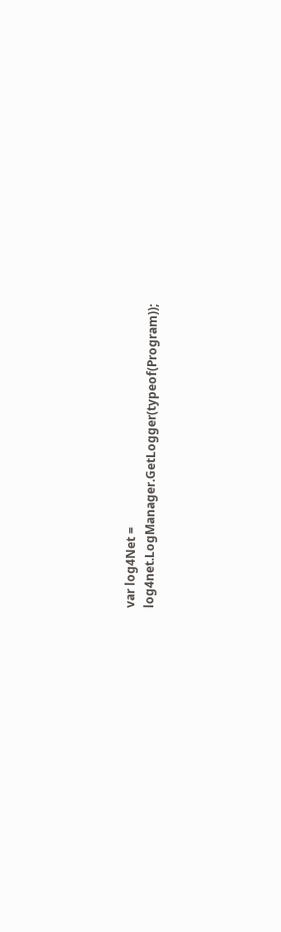var log4Net = log4net.LogManager.GetLogger(typeof(Program));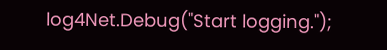log4Net.Debug("Start logging.");